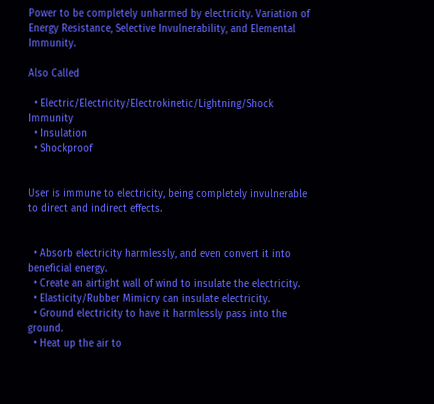Power to be completely unharmed by electricity. Variation of Energy Resistance, Selective Invulnerability, and Elemental Immunity.

Also Called

  • Electric/Electricity/Electrokinetic/Lightning/Shock Immunity
  • Insulation
  • Shockproof


User is immune to electricity, being completely invulnerable to direct and indirect effects.


  • Absorb electricity harmlessly, and even convert it into beneficial energy.
  • Create an airtight wall of wind to insulate the electricity.
  • Elasticity/Rubber Mimicry can insulate electricity.
  • Ground electricity to have it harmlessly pass into the ground.
  • Heat up the air to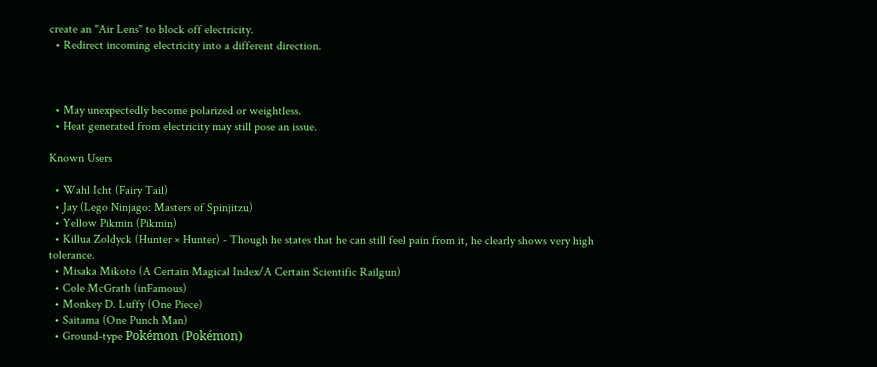create an "Air Lens" to block off electricity.
  • Redirect incoming electricity into a different direction.



  • May unexpectedly become polarized or weightless.
  • Heat generated from electricity may still pose an issue.

Known Users

  • Wahl Icht (Fairy Tail)
  • Jay (Lego Ninjago: Masters of Spinjitzu)
  • Yellow Pikmin (Pikmin)
  • Killua Zoldyck (Hunter × Hunter) - Though he states that he can still feel pain from it, he clearly shows very high tolerance.
  • Misaka Mikoto (A Certain Magical Index/A Certain Scientific Railgun)
  • Cole McGrath (inFamous)
  • Monkey D. Luffy (One Piece)
  • Saitama (One Punch Man)
  • Ground-type Pokémon (Pokémon)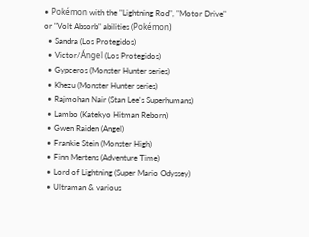• Pokémon with the "Lightning Rod", "Motor Drive" or "Volt Absorb" abilities (Pokémon)
  • Sandra (Los Protegidos)
  • Victor/Ángel (Los Protegidos)
  • Gypceros (Monster Hunter series)
  • Khezu (Monster Hunter series)
  • Rajmohan Nair (Stan Lee's Superhumans)
  • Lambo (Katekyo Hitman Reborn)
  • Gwen Raiden (Angel)
  • Frankie Stein (Monster High)
  • Finn Mertens (Adventure Time)
  • Lord of Lightning (Super Mario Odyssey)
  • Ultraman & various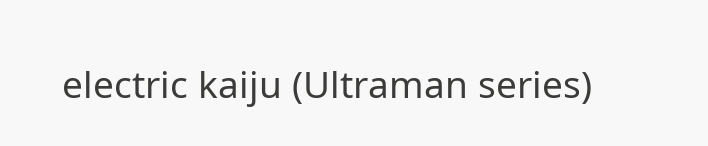electric kaiju (Ultraman series)